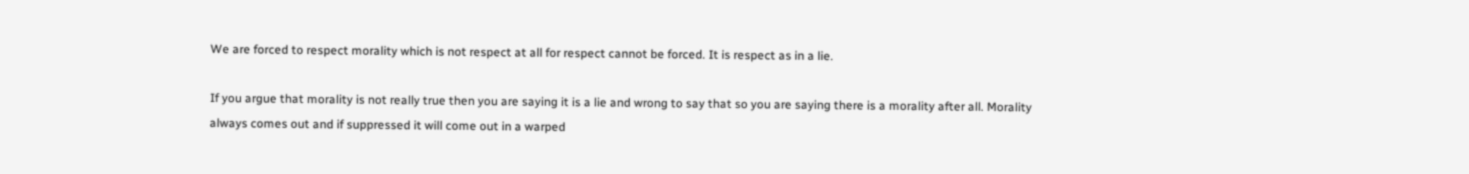We are forced to respect morality which is not respect at all for respect cannot be forced. It is respect as in a lie.

If you argue that morality is not really true then you are saying it is a lie and wrong to say that so you are saying there is a morality after all. Morality always comes out and if suppressed it will come out in a warped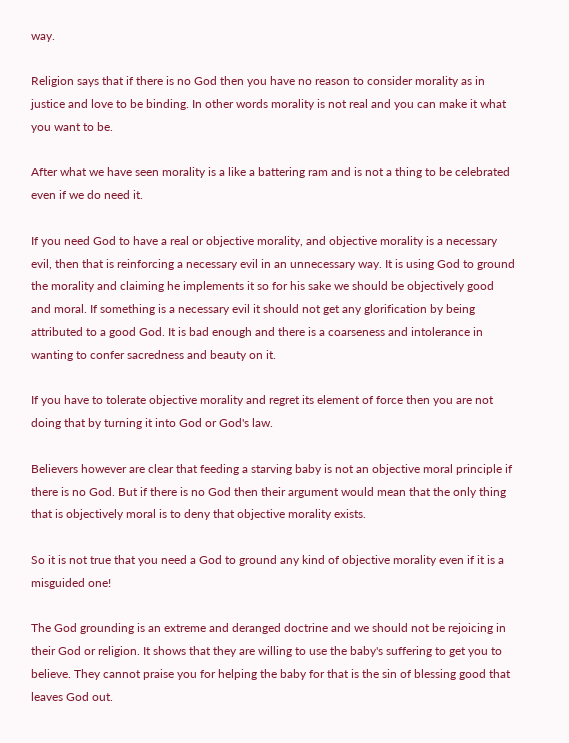way.

Religion says that if there is no God then you have no reason to consider morality as in justice and love to be binding. In other words morality is not real and you can make it what you want to be.

After what we have seen morality is a like a battering ram and is not a thing to be celebrated even if we do need it.

If you need God to have a real or objective morality, and objective morality is a necessary evil, then that is reinforcing a necessary evil in an unnecessary way. It is using God to ground the morality and claiming he implements it so for his sake we should be objectively good and moral. If something is a necessary evil it should not get any glorification by being attributed to a good God. It is bad enough and there is a coarseness and intolerance in wanting to confer sacredness and beauty on it.

If you have to tolerate objective morality and regret its element of force then you are not doing that by turning it into God or God's law.

Believers however are clear that feeding a starving baby is not an objective moral principle if there is no God. But if there is no God then their argument would mean that the only thing that is objectively moral is to deny that objective morality exists.

So it is not true that you need a God to ground any kind of objective morality even if it is a misguided one!

The God grounding is an extreme and deranged doctrine and we should not be rejoicing in their God or religion. It shows that they are willing to use the baby's suffering to get you to believe. They cannot praise you for helping the baby for that is the sin of blessing good that leaves God out.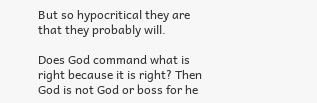But so hypocritical they are that they probably will.

Does God command what is right because it is right? Then God is not God or boss for he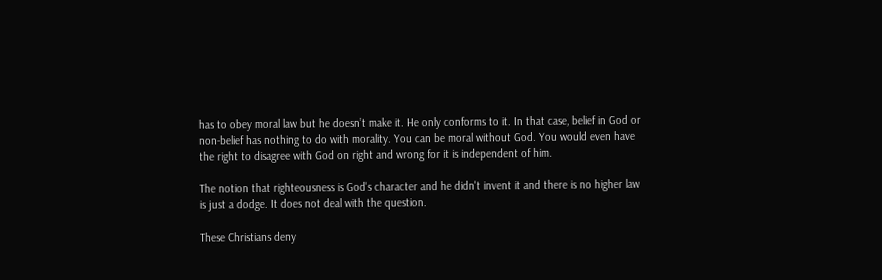has to obey moral law but he doesn’t make it. He only conforms to it. In that case, belief in God or non-belief has nothing to do with morality. You can be moral without God. You would even have the right to disagree with God on right and wrong for it is independent of him.

The notion that righteousness is God's character and he didn't invent it and there is no higher law is just a dodge. It does not deal with the question.

These Christians deny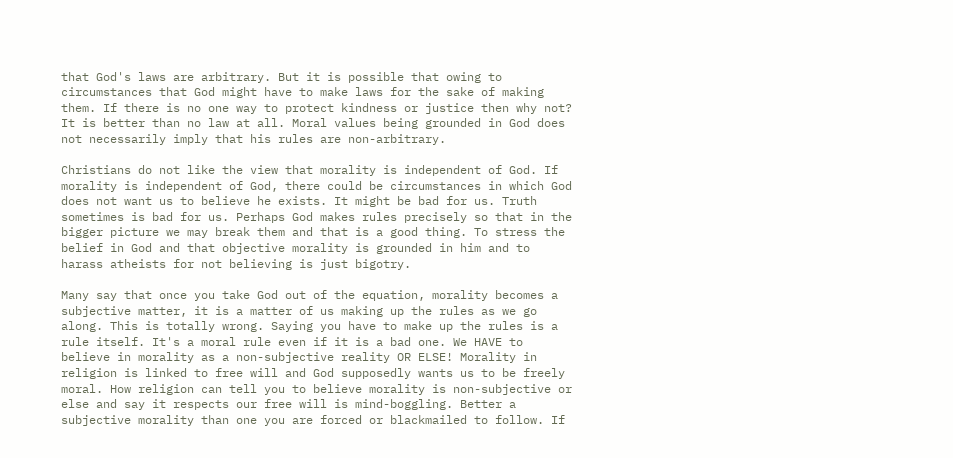that God's laws are arbitrary. But it is possible that owing to circumstances that God might have to make laws for the sake of making them. If there is no one way to protect kindness or justice then why not? It is better than no law at all. Moral values being grounded in God does not necessarily imply that his rules are non-arbitrary.

Christians do not like the view that morality is independent of God. If morality is independent of God, there could be circumstances in which God does not want us to believe he exists. It might be bad for us. Truth sometimes is bad for us. Perhaps God makes rules precisely so that in the bigger picture we may break them and that is a good thing. To stress the belief in God and that objective morality is grounded in him and to harass atheists for not believing is just bigotry.

Many say that once you take God out of the equation, morality becomes a subjective matter, it is a matter of us making up the rules as we go along. This is totally wrong. Saying you have to make up the rules is a rule itself. It's a moral rule even if it is a bad one. We HAVE to believe in morality as a non-subjective reality OR ELSE! Morality in religion is linked to free will and God supposedly wants us to be freely moral. How religion can tell you to believe morality is non-subjective or else and say it respects our free will is mind-boggling. Better a subjective morality than one you are forced or blackmailed to follow. If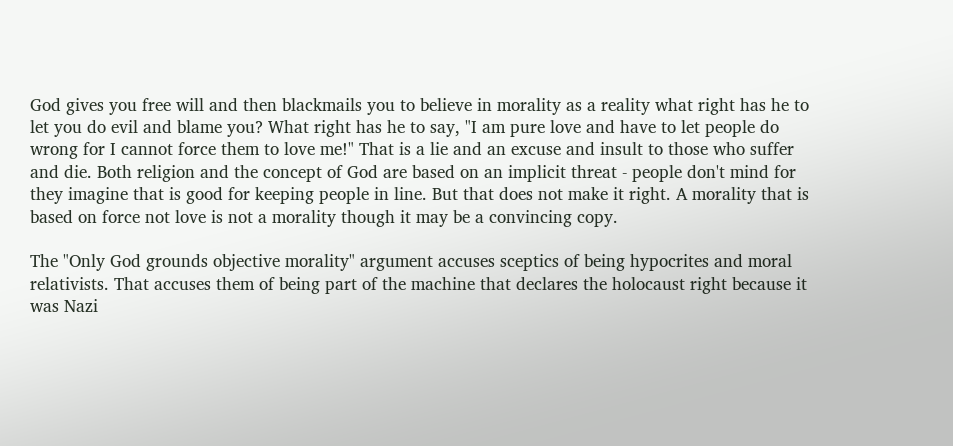God gives you free will and then blackmails you to believe in morality as a reality what right has he to let you do evil and blame you? What right has he to say, "I am pure love and have to let people do wrong for I cannot force them to love me!" That is a lie and an excuse and insult to those who suffer and die. Both religion and the concept of God are based on an implicit threat - people don't mind for they imagine that is good for keeping people in line. But that does not make it right. A morality that is based on force not love is not a morality though it may be a convincing copy.

The "Only God grounds objective morality" argument accuses sceptics of being hypocrites and moral relativists. That accuses them of being part of the machine that declares the holocaust right because it was Nazi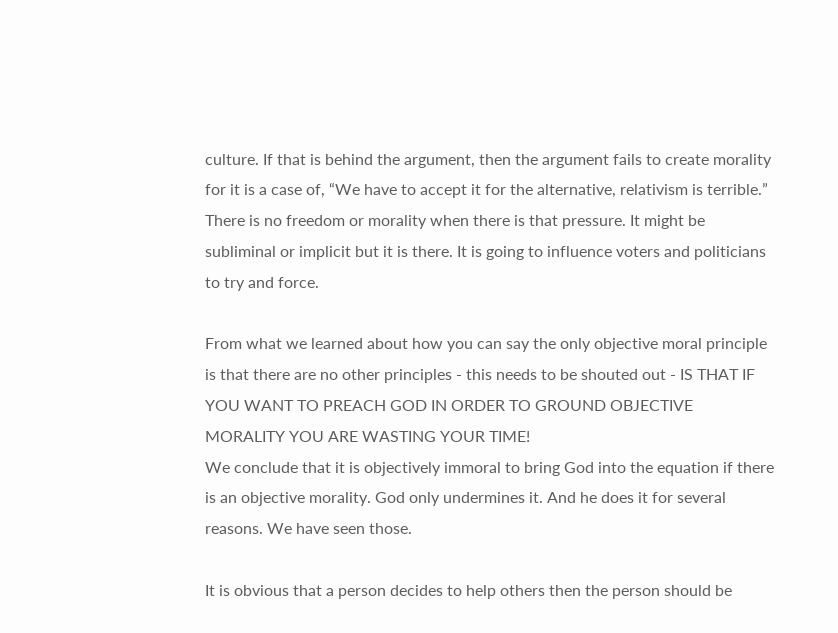culture. If that is behind the argument, then the argument fails to create morality for it is a case of, “We have to accept it for the alternative, relativism is terrible.” There is no freedom or morality when there is that pressure. It might be subliminal or implicit but it is there. It is going to influence voters and politicians to try and force.

From what we learned about how you can say the only objective moral principle is that there are no other principles - this needs to be shouted out - IS THAT IF YOU WANT TO PREACH GOD IN ORDER TO GROUND OBJECTIVE MORALITY YOU ARE WASTING YOUR TIME!
We conclude that it is objectively immoral to bring God into the equation if there is an objective morality. God only undermines it. And he does it for several reasons. We have seen those.

It is obvious that a person decides to help others then the person should be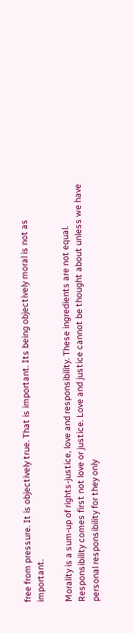free from pressure. It is objectively true. That is important. Its being objectively moral is not as important.

Morality is a sum-up of rights-justice, love and responsibility. These ingredients are not equal. Responsibility comes first not love or justice. Love and justice cannot be thought about unless we have personal responsibility for they only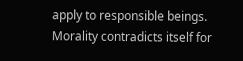apply to responsible beings. Morality contradicts itself for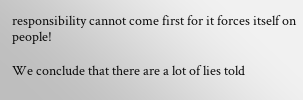responsibility cannot come first for it forces itself on people!

We conclude that there are a lot of lies told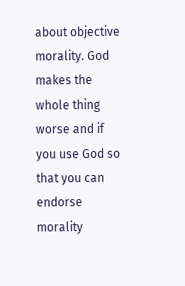about objective morality. God makes the whole thing worse and if you use God so that you can endorse morality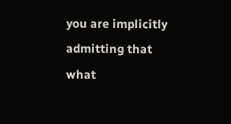you are implicitly admitting that what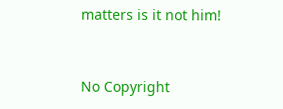matters is it not him!


No Copyright